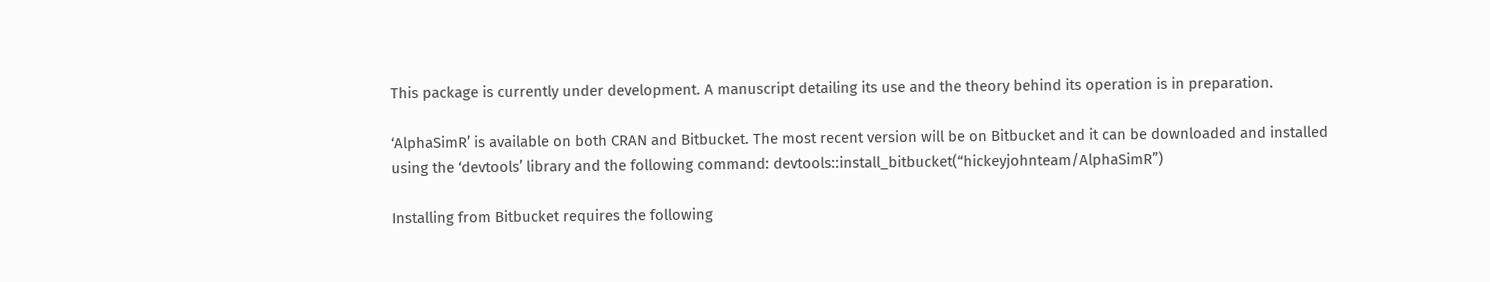This package is currently under development. A manuscript detailing its use and the theory behind its operation is in preparation.

‘AlphaSimR’ is available on both CRAN and Bitbucket. The most recent version will be on Bitbucket and it can be downloaded and installed using the ‘devtools’ library and the following command: devtools::install_bitbucket(“hickeyjohnteam/AlphaSimR”)

Installing from Bitbucket requires the following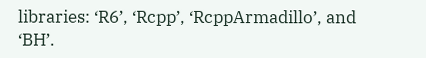libraries: ‘R6’, ‘Rcpp’, ‘RcppArmadillo’, and ‘BH’.